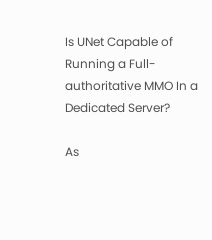Is UNet Capable of Running a Full-authoritative MMO In a Dedicated Server?

As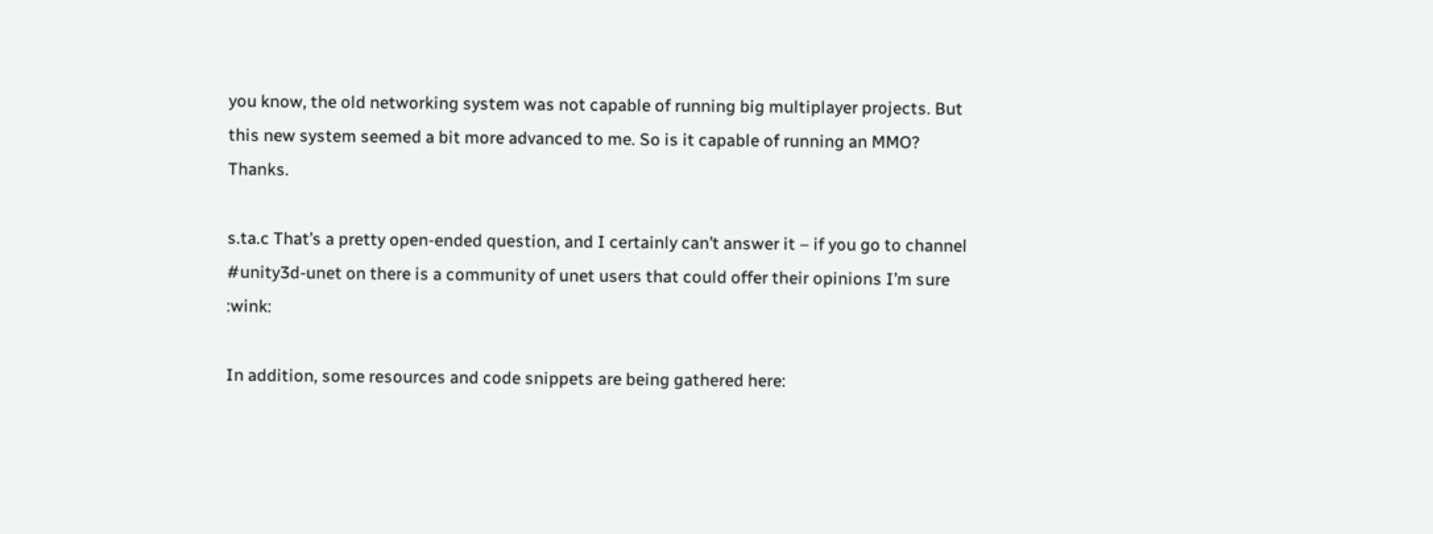you know, the old networking system was not capable of running big multiplayer projects. But this new system seemed a bit more advanced to me. So is it capable of running an MMO? Thanks.

s.ta.c That’s a pretty open-ended question, and I certainly can’t answer it – if you go to channel #unity3d-unet on there is a community of unet users that could offer their opinions I’m sure :wink:

In addition, some resources and code snippets are being gathered here: